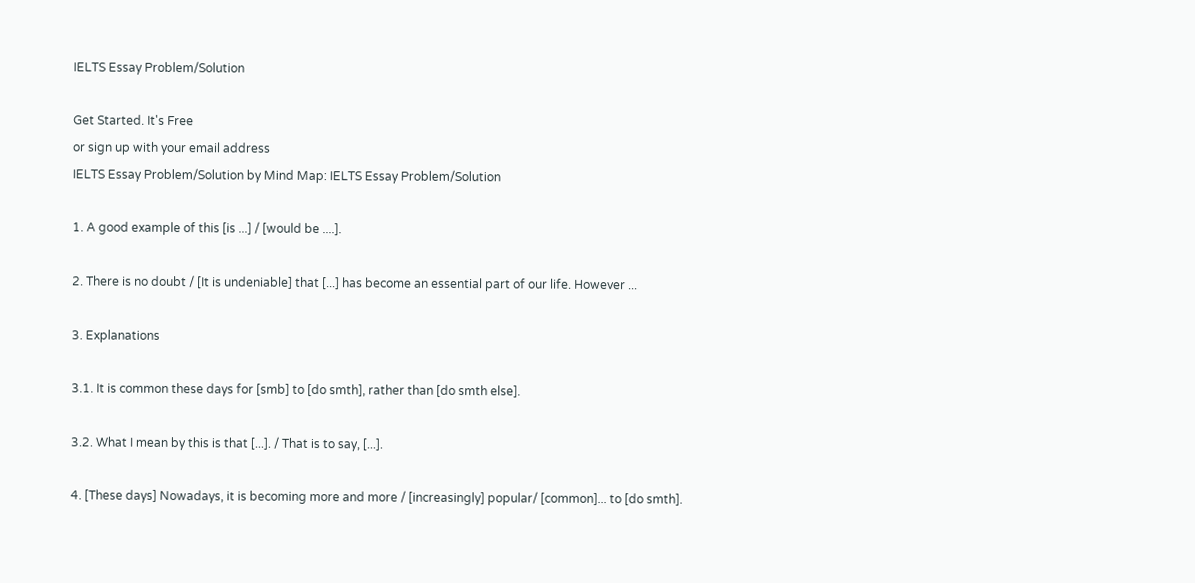IELTS Essay Problem/Solution

Get Started. It's Free
or sign up with your email address
IELTS Essay Problem/Solution by Mind Map: IELTS Essay Problem/Solution

1. A good example of this [is ...] / [would be ....].

2. There is no doubt / [It is undeniable] that [...] has become an essential part of our life. However ...

3. Explanations

3.1. It is common these days for [smb] to [do smth], rather than [do smth else].

3.2. What I mean by this is that [...]. / That is to say, [...].

4. [These days] Nowadays, it is becoming more and more / [increasingly] popular/ [common]... to [do smth].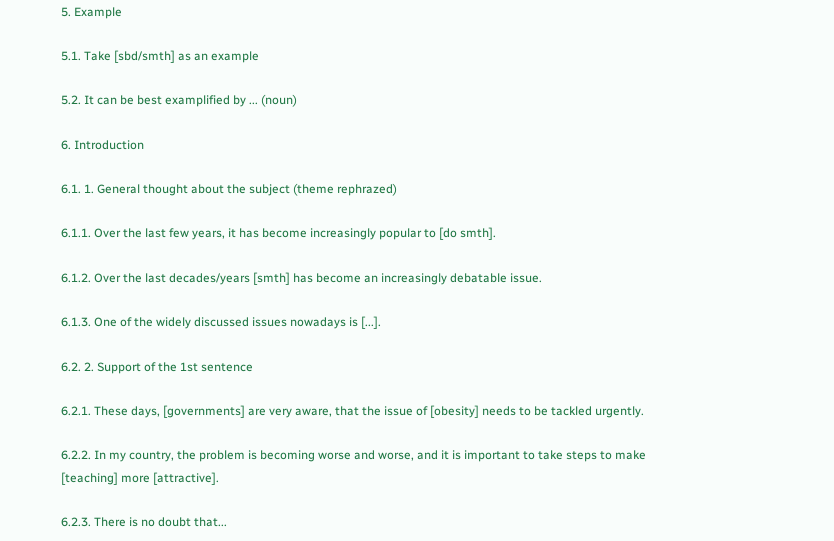5. Example

5.1. Take [sbd/smth] as an example

5.2. It can be best examplified by ... (noun)

6. Introduction

6.1. 1. General thought about the subject (theme rephrazed)

6.1.1. Over the last few years, it has become increasingly popular to [do smth].

6.1.2. Over the last decades/years [smth] has become an increasingly debatable issue.

6.1.3. One of the widely discussed issues nowadays is [...].

6.2. 2. Support of the 1st sentence

6.2.1. These days, [governments] are very aware, that the issue of [obesity] needs to be tackled urgently.

6.2.2. In my country, the problem is becoming worse and worse, and it is important to take steps to make [teaching] more [attractive].

6.2.3. There is no doubt that...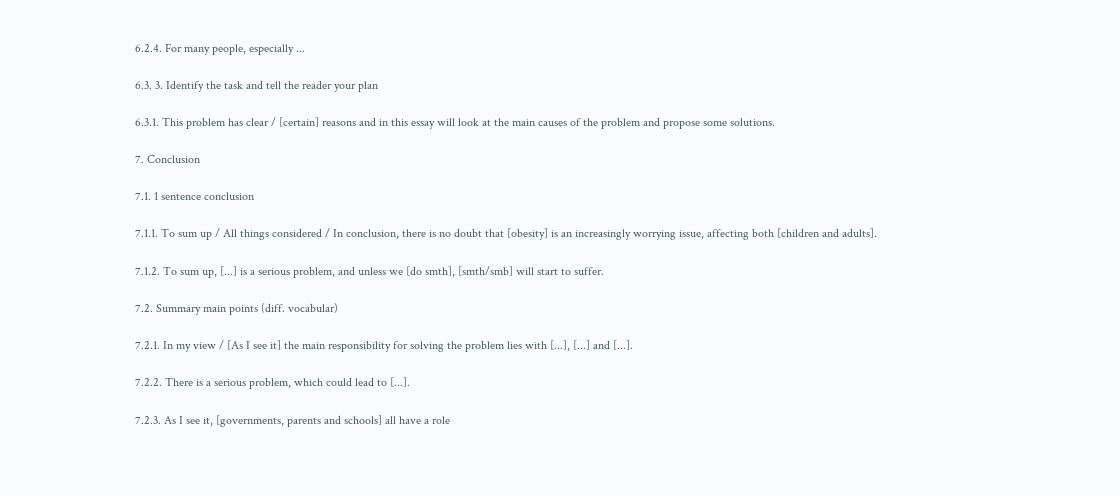6.2.4. For many people, especially ...

6.3. 3. Identify the task and tell the reader your plan

6.3.1. This problem has clear / [certain] reasons and in this essay will look at the main causes of the problem and propose some solutions.

7. Conclusion

7.1. 1 sentence conclusion

7.1.1. To sum up / All things considered / In conclusion, there is no doubt that [obesity] is an increasingly worrying issue, affecting both [children and adults].

7.1.2. To sum up, [...] is a serious problem, and unless we [do smth], [smth/smb] will start to suffer.

7.2. Summary main points (diff. vocabular)

7.2.1. In my view / [As I see it] the main responsibility for solving the problem lies with [...], [...] and [...].

7.2.2. There is a serious problem, which could lead to [...].

7.2.3. As I see it, [governments, parents and schools] all have a role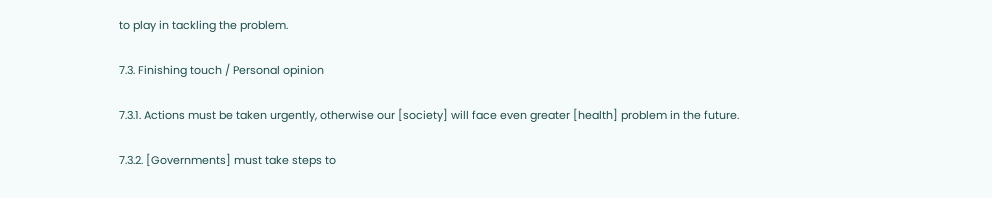to play in tackling the problem.

7.3. Finishing touch / Personal opinion

7.3.1. Actions must be taken urgently, otherwise our [society] will face even greater [health] problem in the future.

7.3.2. [Governments] must take steps to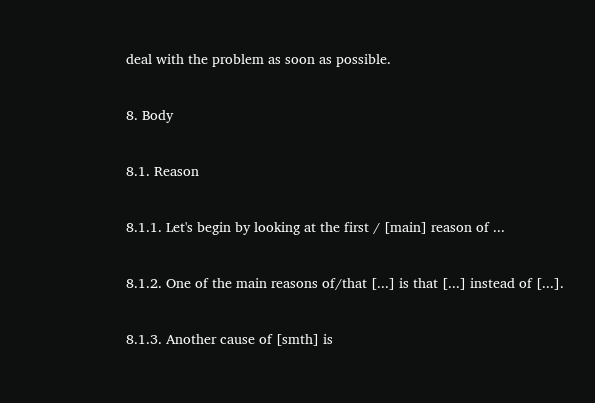deal with the problem as soon as possible.

8. Body

8.1. Reason

8.1.1. Let's begin by looking at the first / [main] reason of ...

8.1.2. One of the main reasons of/that [...] is that [...] instead of [...].

8.1.3. Another cause of [smth] is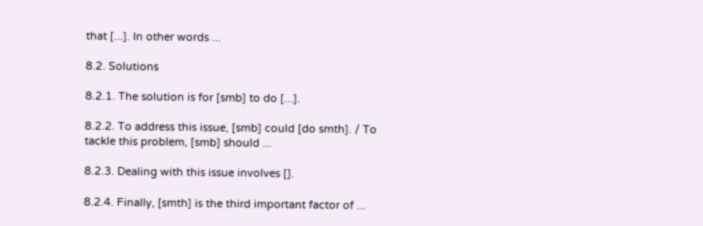that [...]. In other words ...

8.2. Solutions

8.2.1. The solution is for [smb] to do [...].

8.2.2. To address this issue, [smb] could [do smth]. / To tackle this problem, [smb] should ...

8.2.3. Dealing with this issue involves [].

8.2.4. Finally, [smth] is the third important factor of ...